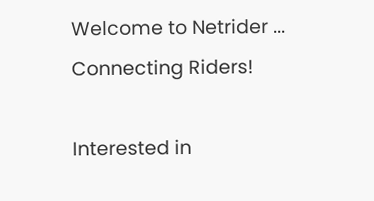Welcome to Netrider ... Connecting Riders!

Interested in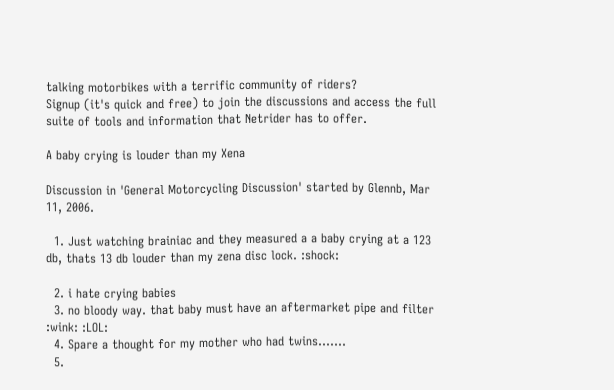talking motorbikes with a terrific community of riders?
Signup (it's quick and free) to join the discussions and access the full suite of tools and information that Netrider has to offer.

A baby crying is louder than my Xena

Discussion in 'General Motorcycling Discussion' started by Glennb, Mar 11, 2006.

  1. Just watching brainiac and they measured a a baby crying at a 123 db, thats 13 db louder than my zena disc lock. :shock:

  2. i hate crying babies
  3. no bloody way. that baby must have an aftermarket pipe and filter :wink: :LOL:
  4. Spare a thought for my mother who had twins.......
  5.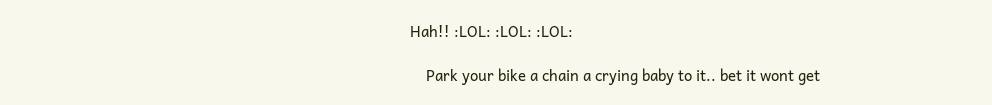Hah!! :LOL: :LOL: :LOL:

    Park your bike a chain a crying baby to it.. bet it wont get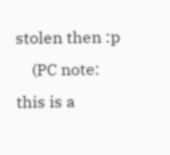stolen then :p
    (PC note: this is a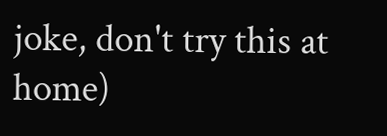joke, don't try this at home)